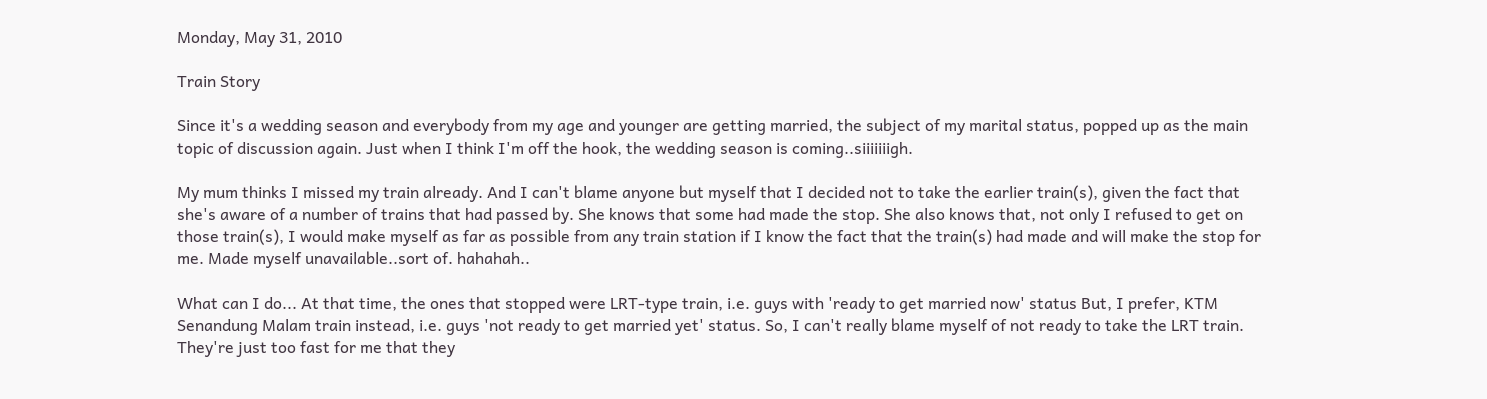Monday, May 31, 2010

Train Story

Since it's a wedding season and everybody from my age and younger are getting married, the subject of my marital status, popped up as the main topic of discussion again. Just when I think I'm off the hook, the wedding season is coming..siiiiiiigh.

My mum thinks I missed my train already. And I can't blame anyone but myself that I decided not to take the earlier train(s), given the fact that she's aware of a number of trains that had passed by. She knows that some had made the stop. She also knows that, not only I refused to get on those train(s), I would make myself as far as possible from any train station if I know the fact that the train(s) had made and will make the stop for me. Made myself unavailable..sort of. hahahah..

What can I do... At that time, the ones that stopped were LRT-type train, i.e. guys with 'ready to get married now' status But, I prefer, KTM Senandung Malam train instead, i.e. guys 'not ready to get married yet' status. So, I can't really blame myself of not ready to take the LRT train. They're just too fast for me that they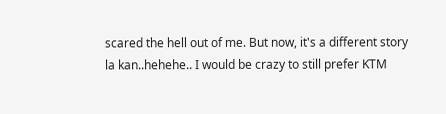scared the hell out of me. But now, it's a different story la kan..hehehe.. I would be crazy to still prefer KTM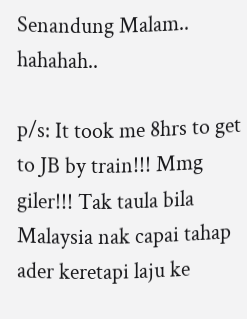Senandung Malam.. hahahah..

p/s: It took me 8hrs to get to JB by train!!! Mmg giler!!! Tak taula bila Malaysia nak capai tahap ader keretapi laju ke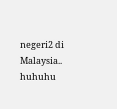negeri2 di Malaysia.. huhuhu